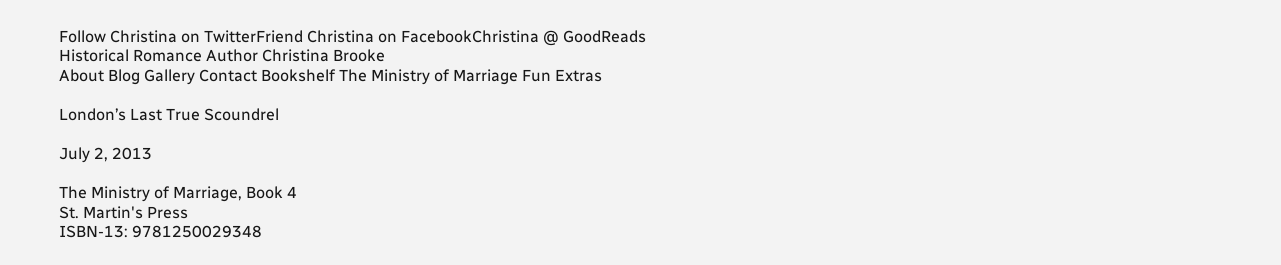Follow Christina on TwitterFriend Christina on FacebookChristina @ GoodReads
Historical Romance Author Christina Brooke
About Blog Gallery Contact Bookshelf The Ministry of Marriage Fun Extras

London’s Last True Scoundrel

July 2, 2013

The Ministry of Marriage, Book 4
St. Martin's Press
ISBN-13: 9781250029348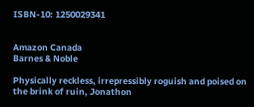ISBN-10: 1250029341


Amazon Canada
Barnes & Noble

Physically reckless, irrepressibly roguish and poised on the brink of ruin, Jonathon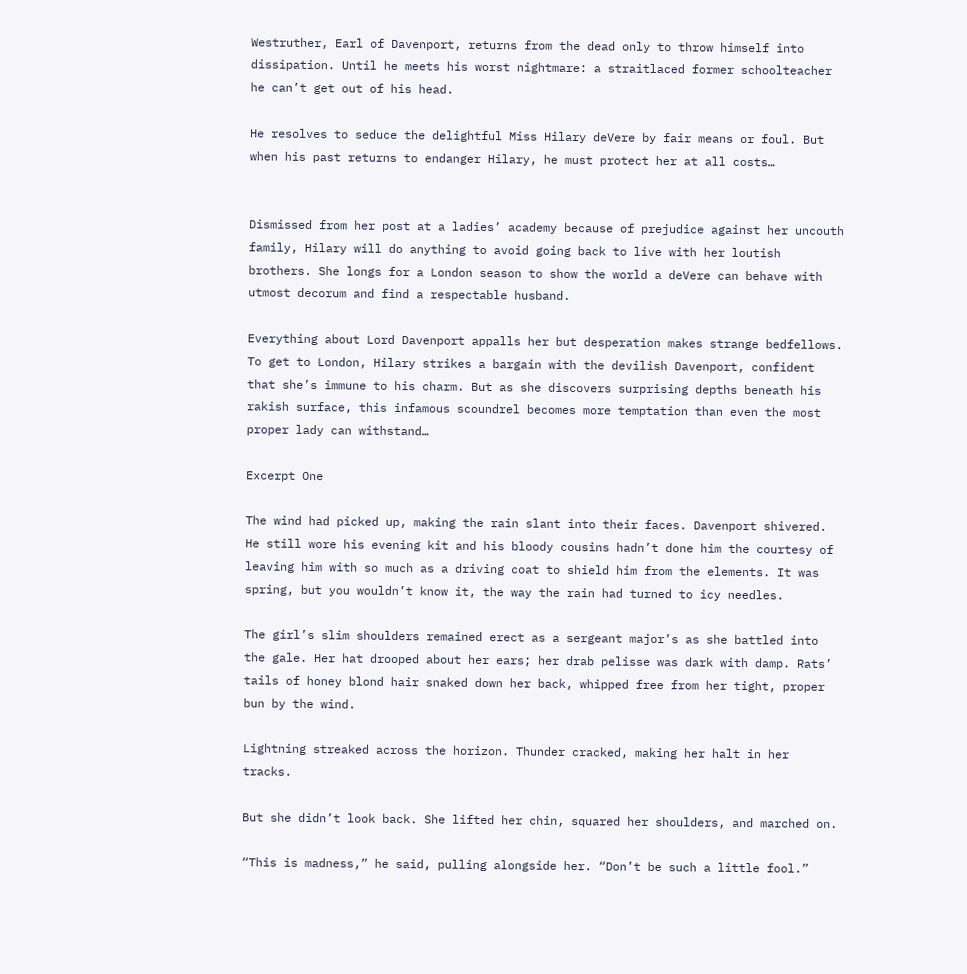Westruther, Earl of Davenport, returns from the dead only to throw himself into dissipation. Until he meets his worst nightmare: a straitlaced former schoolteacher he can’t get out of his head.

He resolves to seduce the delightful Miss Hilary deVere by fair means or foul. But when his past returns to endanger Hilary, he must protect her at all costs…


Dismissed from her post at a ladies’ academy because of prejudice against her uncouth family, Hilary will do anything to avoid going back to live with her loutish brothers. She longs for a London season to show the world a deVere can behave with utmost decorum and find a respectable husband.

Everything about Lord Davenport appalls her but desperation makes strange bedfellows. To get to London, Hilary strikes a bargain with the devilish Davenport, confident that she’s immune to his charm. But as she discovers surprising depths beneath his rakish surface, this infamous scoundrel becomes more temptation than even the most proper lady can withstand…

Excerpt One

The wind had picked up, making the rain slant into their faces. Davenport shivered. He still wore his evening kit and his bloody cousins hadn’t done him the courtesy of leaving him with so much as a driving coat to shield him from the elements. It was spring, but you wouldn’t know it, the way the rain had turned to icy needles.

The girl’s slim shoulders remained erect as a sergeant major’s as she battled into the gale. Her hat drooped about her ears; her drab pelisse was dark with damp. Rats’ tails of honey blond hair snaked down her back, whipped free from her tight, proper bun by the wind.

Lightning streaked across the horizon. Thunder cracked, making her halt in her tracks.

But she didn’t look back. She lifted her chin, squared her shoulders, and marched on.

“This is madness,” he said, pulling alongside her. “Don’t be such a little fool.”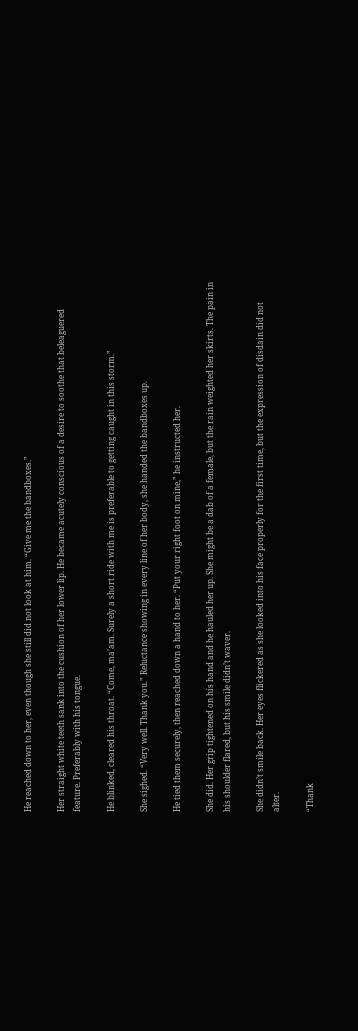He reached down to her, even though she still did not look at him. “Give me the bandboxes.”

Her straight white teeth sank into the cushion of her lower lip. He became acutely conscious of a desire to soothe that beleaguered feature. Preferably with his tongue.

He blinked, cleared his throat. “Come, ma’am. Surely a short ride with me is preferable to getting caught in this storm.”

She sighed. “Very well. Thank you.” Reluctance showing in every line of her body, she handed the bandboxes up.

He tied them securely, then reached down a hand to her. “Put your right foot on mine,” he instructed her.

She did. Her grip tightened on his hand and he hauled her up. She might be a dab of a female, but the rain weighted her skirts. The pain in his shoulder flared, but his smile didn’t waver.

She didn’t smile back. Her eyes flickered as she looked into his face properly for the first time, but the expression of disdain did not alter.

“Thank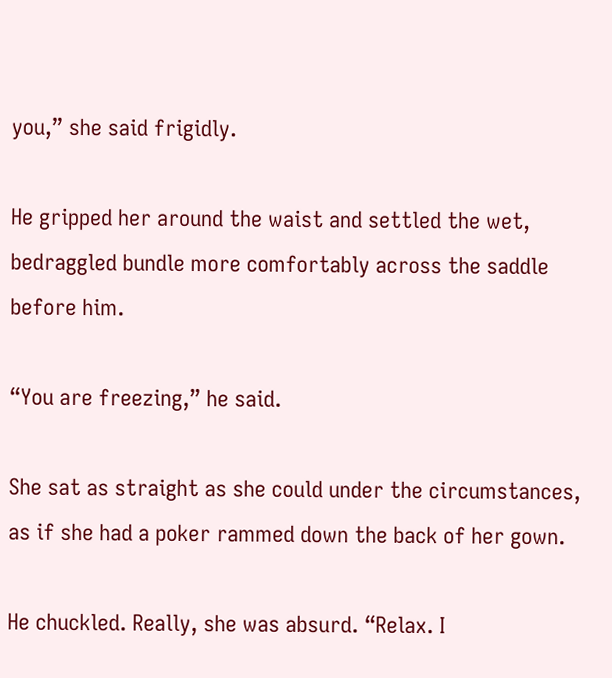you,” she said frigidly.

He gripped her around the waist and settled the wet, bedraggled bundle more comfortably across the saddle before him.

“You are freezing,” he said.

She sat as straight as she could under the circumstances, as if she had a poker rammed down the back of her gown.

He chuckled. Really, she was absurd. “Relax. I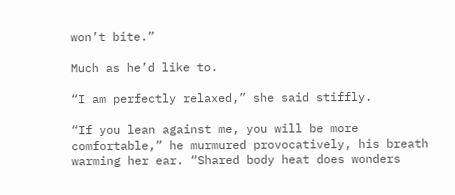won’t bite.”

Much as he’d like to.

“I am perfectly relaxed,” she said stiffly.

“If you lean against me, you will be more comfortable,” he murmured provocatively, his breath warming her ear. “Shared body heat does wonders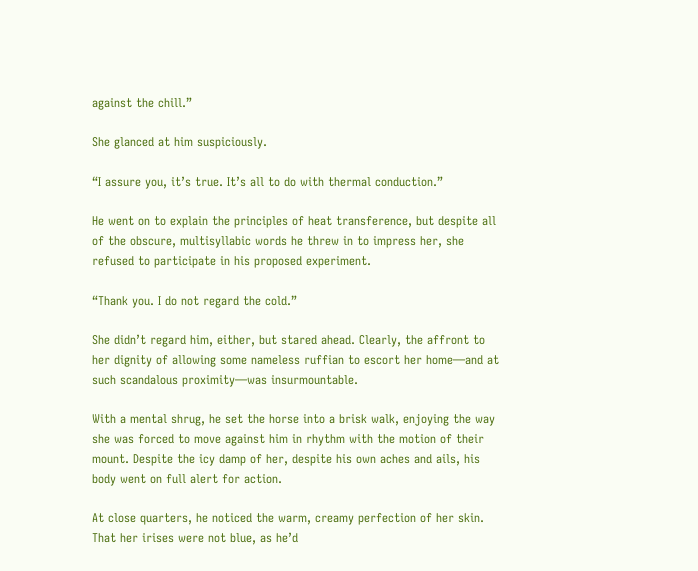against the chill.”

She glanced at him suspiciously.

“I assure you, it’s true. It’s all to do with thermal conduction.”

He went on to explain the principles of heat transference, but despite all of the obscure, multisyllabic words he threw in to impress her, she refused to participate in his proposed experiment.

“Thank you. I do not regard the cold.”

She didn’t regard him, either, but stared ahead. Clearly, the affront to her dignity of allowing some nameless ruffian to escort her home—and at such scandalous proximity—was insurmountable.

With a mental shrug, he set the horse into a brisk walk, enjoying the way she was forced to move against him in rhythm with the motion of their mount. Despite the icy damp of her, despite his own aches and ails, his body went on full alert for action.

At close quarters, he noticed the warm, creamy perfection of her skin. That her irises were not blue, as he’d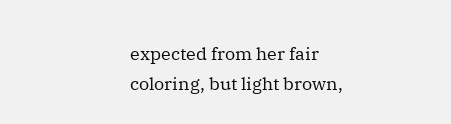expected from her fair coloring, but light brown,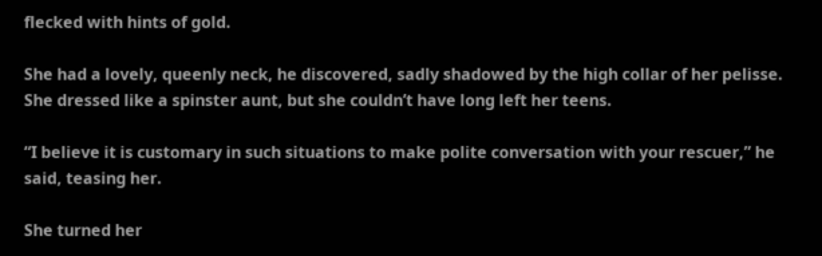flecked with hints of gold.

She had a lovely, queenly neck, he discovered, sadly shadowed by the high collar of her pelisse. She dressed like a spinster aunt, but she couldn’t have long left her teens.

“I believe it is customary in such situations to make polite conversation with your rescuer,” he said, teasing her.

She turned her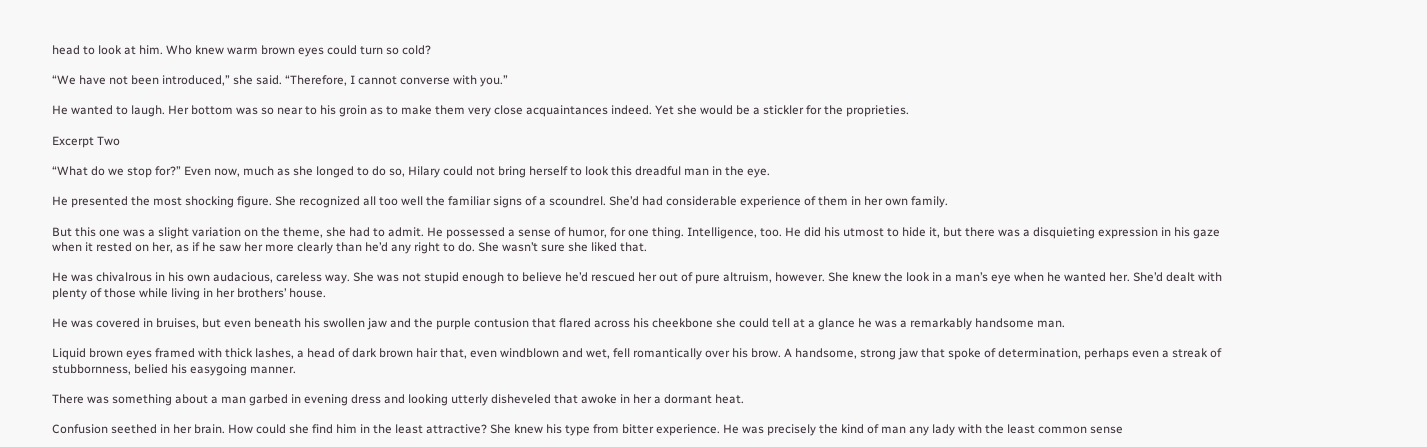head to look at him. Who knew warm brown eyes could turn so cold?

“We have not been introduced,” she said. “Therefore, I cannot converse with you.”

He wanted to laugh. Her bottom was so near to his groin as to make them very close acquaintances indeed. Yet she would be a stickler for the proprieties.

Excerpt Two

“What do we stop for?” Even now, much as she longed to do so, Hilary could not bring herself to look this dreadful man in the eye.

He presented the most shocking figure. She recognized all too well the familiar signs of a scoundrel. She’d had considerable experience of them in her own family.

But this one was a slight variation on the theme, she had to admit. He possessed a sense of humor, for one thing. Intelligence, too. He did his utmost to hide it, but there was a disquieting expression in his gaze when it rested on her, as if he saw her more clearly than he’d any right to do. She wasn’t sure she liked that.

He was chivalrous in his own audacious, careless way. She was not stupid enough to believe he’d rescued her out of pure altruism, however. She knew the look in a man’s eye when he wanted her. She’d dealt with plenty of those while living in her brothers’ house.

He was covered in bruises, but even beneath his swollen jaw and the purple contusion that flared across his cheekbone she could tell at a glance he was a remarkably handsome man.

Liquid brown eyes framed with thick lashes, a head of dark brown hair that, even windblown and wet, fell romantically over his brow. A handsome, strong jaw that spoke of determination, perhaps even a streak of stubbornness, belied his easygoing manner.

There was something about a man garbed in evening dress and looking utterly disheveled that awoke in her a dormant heat.

Confusion seethed in her brain. How could she find him in the least attractive? She knew his type from bitter experience. He was precisely the kind of man any lady with the least common sense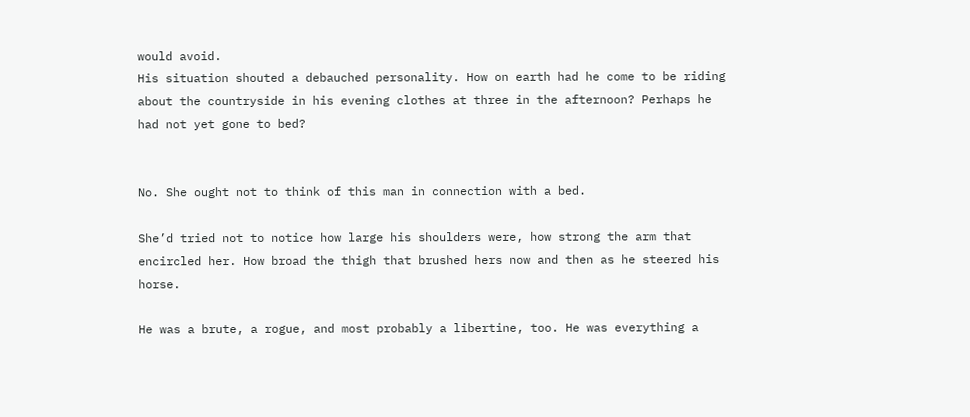would avoid.
His situation shouted a debauched personality. How on earth had he come to be riding about the countryside in his evening clothes at three in the afternoon? Perhaps he had not yet gone to bed?


No. She ought not to think of this man in connection with a bed.

She’d tried not to notice how large his shoulders were, how strong the arm that encircled her. How broad the thigh that brushed hers now and then as he steered his horse.

He was a brute, a rogue, and most probably a libertine, too. He was everything a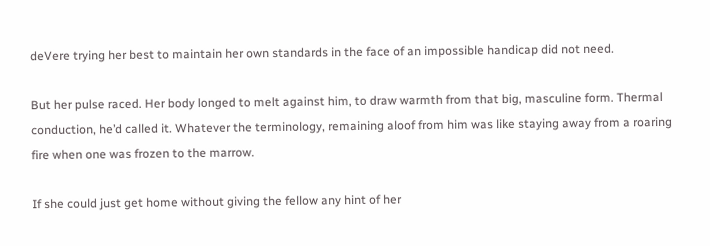deVere trying her best to maintain her own standards in the face of an impossible handicap did not need.

But her pulse raced. Her body longed to melt against him, to draw warmth from that big, masculine form. Thermal conduction, he’d called it. Whatever the terminology, remaining aloof from him was like staying away from a roaring fire when one was frozen to the marrow.

If she could just get home without giving the fellow any hint of her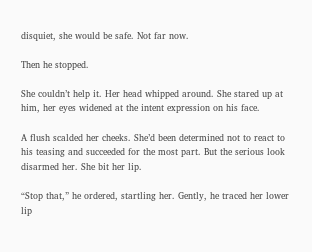disquiet, she would be safe. Not far now.

Then he stopped.

She couldn’t help it. Her head whipped around. She stared up at him, her eyes widened at the intent expression on his face.

A flush scalded her cheeks. She’d been determined not to react to his teasing and succeeded for the most part. But the serious look disarmed her. She bit her lip.

“Stop that,” he ordered, startling her. Gently, he traced her lower lip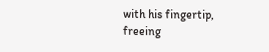with his fingertip, freeing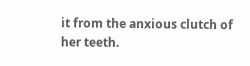it from the anxious clutch of her teeth.